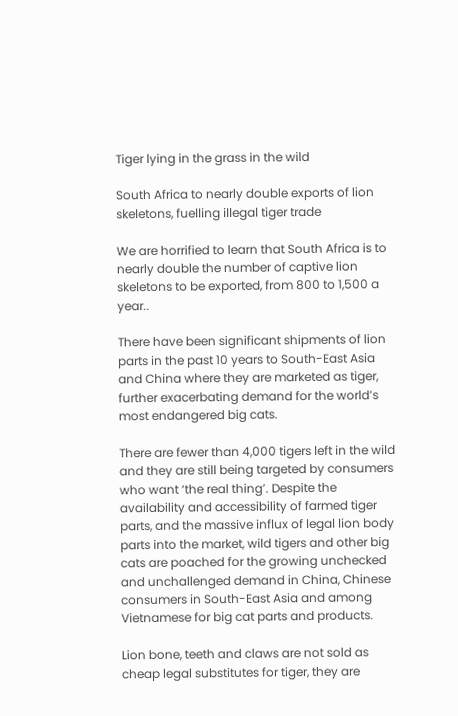Tiger lying in the grass in the wild

South Africa to nearly double exports of lion skeletons, fuelling illegal tiger trade

We are horrified to learn that South Africa is to nearly double the number of captive lion skeletons to be exported, from 800 to 1,500 a year..

There have been significant shipments of lion parts in the past 10 years to South-East Asia and China where they are marketed as tiger, further exacerbating demand for the world’s most endangered big cats.

There are fewer than 4,000 tigers left in the wild and they are still being targeted by consumers who want ‘the real thing’. Despite the availability and accessibility of farmed tiger parts, and the massive influx of legal lion body parts into the market, wild tigers and other big cats are poached for the growing unchecked and unchallenged demand in China, Chinese consumers in South-East Asia and among Vietnamese for big cat parts and products.

Lion bone, teeth and claws are not sold as cheap legal substitutes for tiger, they are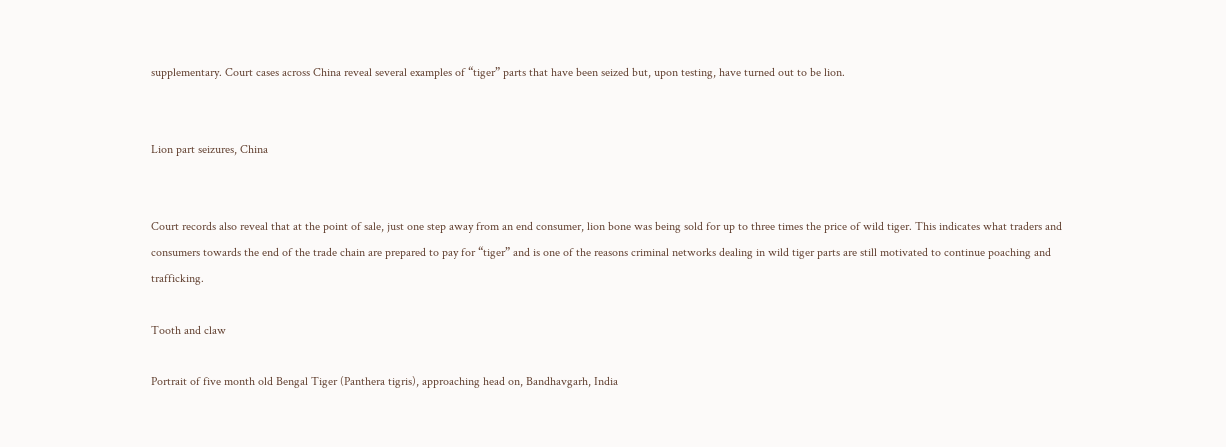supplementary. Court cases across China reveal several examples of “tiger” parts that have been seized but, upon testing, have turned out to be lion.


Lion part seizures, China


Court records also reveal that at the point of sale, just one step away from an end consumer, lion bone was being sold for up to three times the price of wild tiger. This indicates what traders and consumers towards the end of the trade chain are prepared to pay for “tiger” and is one of the reasons criminal networks dealing in wild tiger parts are still motivated to continue poaching and trafficking.

Tooth and claw

Portrait of five month old Bengal Tiger (Panthera tigris), approaching head on, Bandhavgarh, India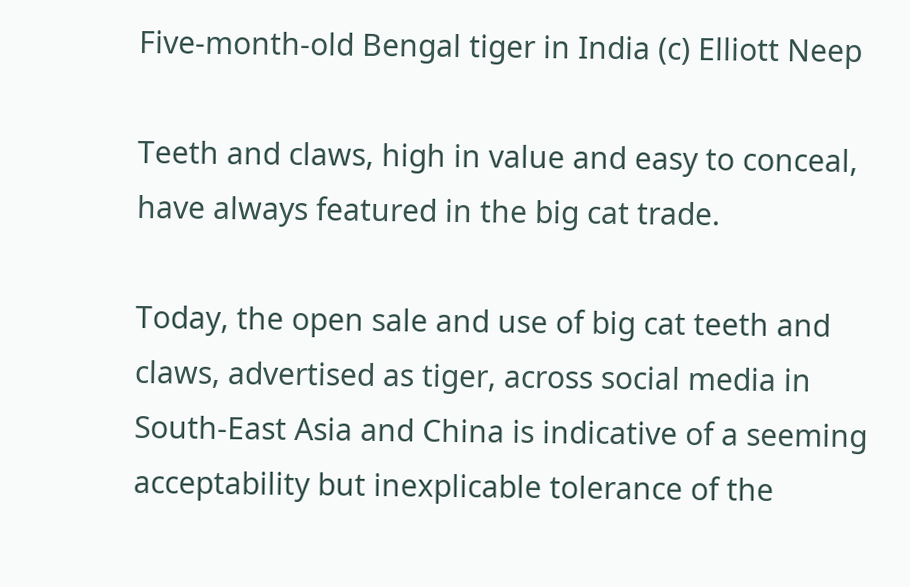Five-month-old Bengal tiger in India (c) Elliott Neep

Teeth and claws, high in value and easy to conceal, have always featured in the big cat trade.

Today, the open sale and use of big cat teeth and claws, advertised as tiger, across social media in South-East Asia and China is indicative of a seeming acceptability but inexplicable tolerance of the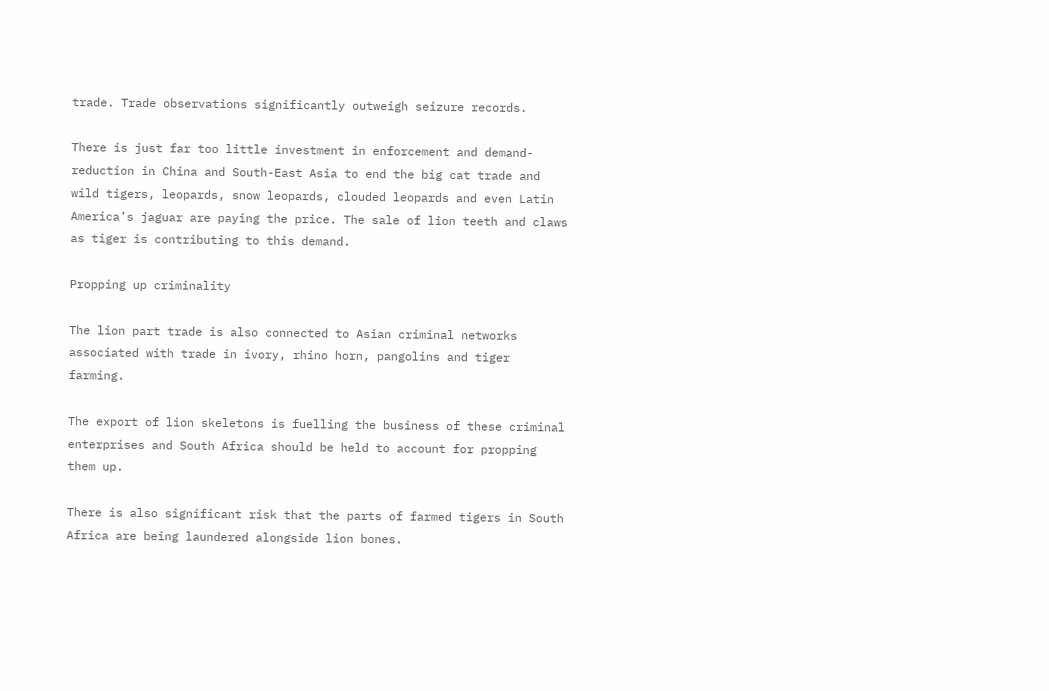trade. Trade observations significantly outweigh seizure records.

There is just far too little investment in enforcement and demand-reduction in China and South-East Asia to end the big cat trade and wild tigers, leopards, snow leopards, clouded leopards and even Latin America’s jaguar are paying the price. The sale of lion teeth and claws as tiger is contributing to this demand.

Propping up criminality

The lion part trade is also connected to Asian criminal networks associated with trade in ivory, rhino horn, pangolins and tiger farming.

The export of lion skeletons is fuelling the business of these criminal enterprises and South Africa should be held to account for propping them up.

There is also significant risk that the parts of farmed tigers in South Africa are being laundered alongside lion bones.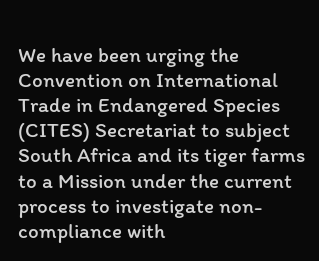We have been urging the Convention on International Trade in Endangered Species (CITES) Secretariat to subject South Africa and its tiger farms to a Mission under the current process to investigate non-compliance with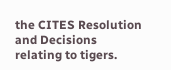the CITES Resolution and Decisions relating to tigers.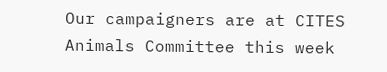Our campaigners are at CITES Animals Committee this week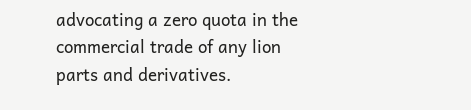advocating a zero quota in the commercial trade of any lion parts and derivatives.